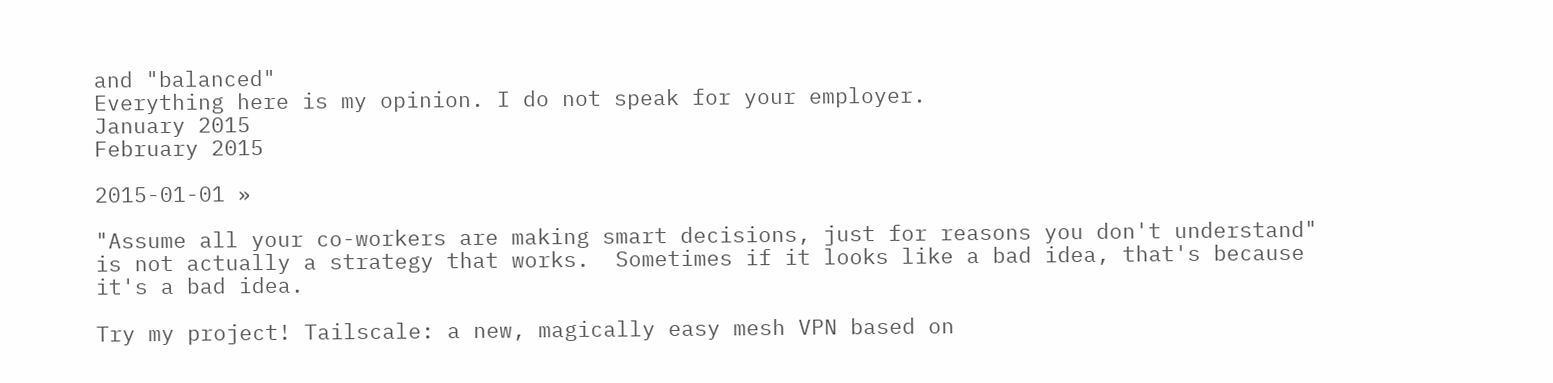and "balanced"
Everything here is my opinion. I do not speak for your employer.
January 2015
February 2015

2015-01-01 »

"Assume all your co-workers are making smart decisions, just for reasons you don't understand" is not actually a strategy that works.  Sometimes if it looks like a bad idea, that's because it's a bad idea.

Try my project! Tailscale: a new, magically easy mesh VPN based on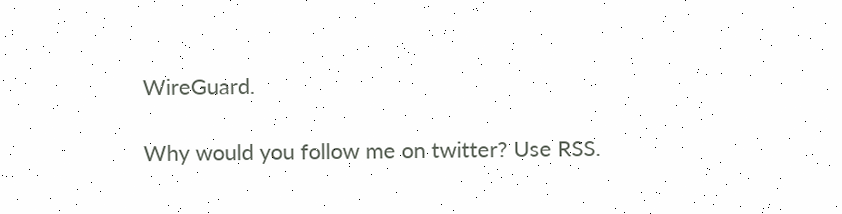WireGuard.

Why would you follow me on twitter? Use RSS.